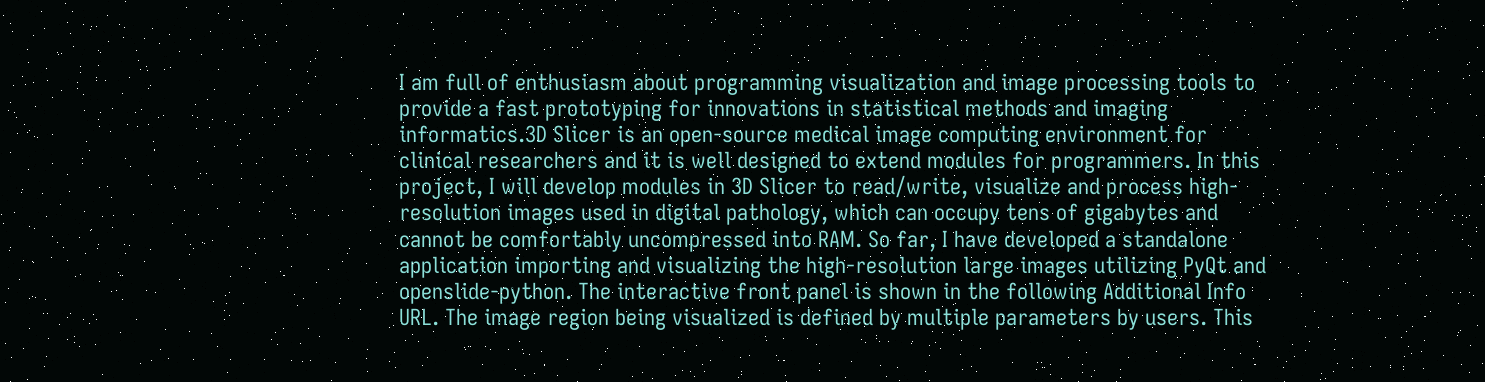I am full of enthusiasm about programming visualization and image processing tools to provide a fast prototyping for innovations in statistical methods and imaging informatics.3D Slicer is an open-source medical image computing environment for clinical researchers and it is well designed to extend modules for programmers. In this project, I will develop modules in 3D Slicer to read/write, visualize and process high-resolution images used in digital pathology, which can occupy tens of gigabytes and cannot be comfortably uncompressed into RAM. So far, I have developed a standalone application importing and visualizing the high-resolution large images utilizing PyQt and openslide-python. The interactive front panel is shown in the following Additional Info URL. The image region being visualized is defined by multiple parameters by users. This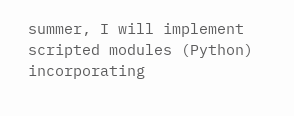summer, I will implement scripted modules (Python) incorporating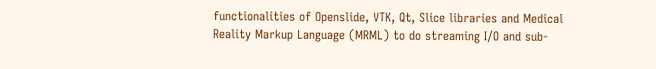functionalities of Openslide, VTK, Qt, Slice libraries and Medical Reality Markup Language (MRML) to do streaming I/O and sub-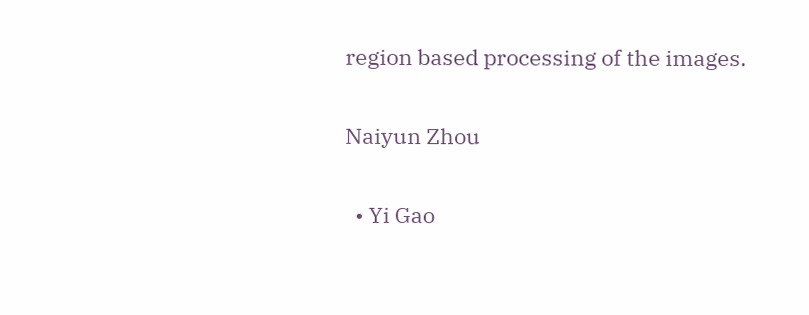region based processing of the images.


Naiyun Zhou


  • Yi Gao